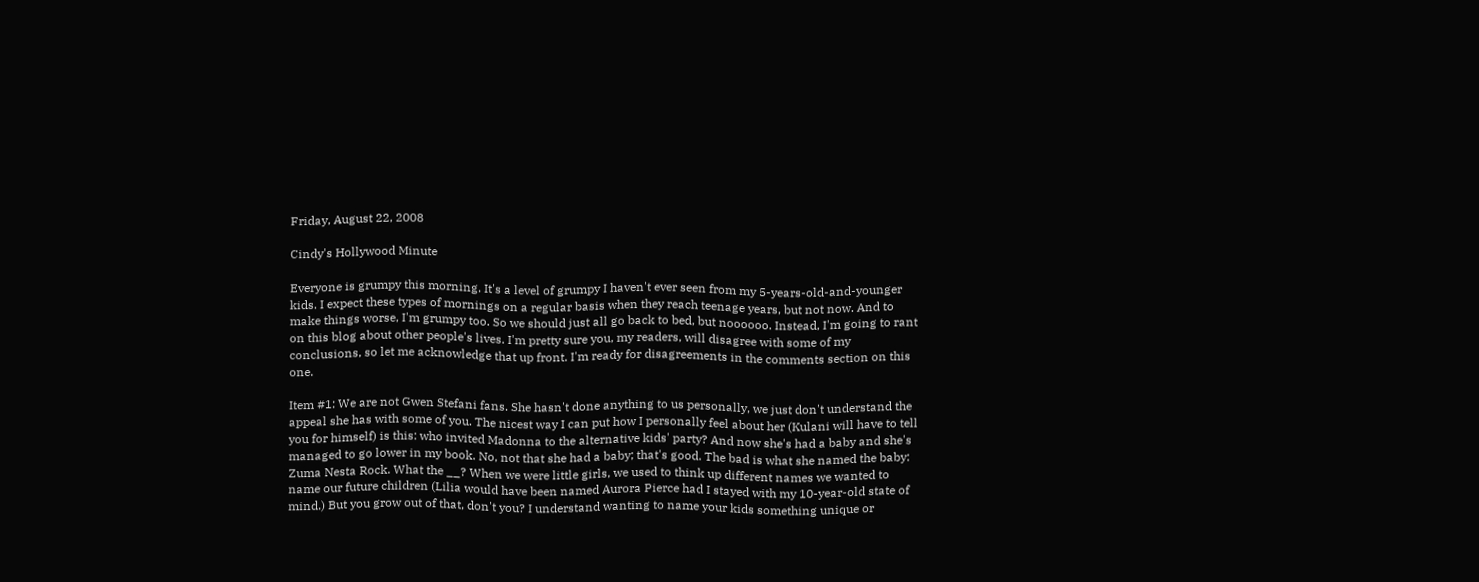Friday, August 22, 2008

Cindy's Hollywood Minute

Everyone is grumpy this morning. It's a level of grumpy I haven't ever seen from my 5-years-old-and-younger kids. I expect these types of mornings on a regular basis when they reach teenage years, but not now. And to make things worse, I'm grumpy too. So we should just all go back to bed, but noooooo. Instead, I'm going to rant on this blog about other people's lives. I'm pretty sure you, my readers, will disagree with some of my conclusions, so let me acknowledge that up front. I'm ready for disagreements in the comments section on this one.

Item #1: We are not Gwen Stefani fans. She hasn't done anything to us personally, we just don't understand the appeal she has with some of you. The nicest way I can put how I personally feel about her (Kulani will have to tell you for himself) is this: who invited Madonna to the alternative kids' party? And now she's had a baby and she's managed to go lower in my book. No, not that she had a baby; that's good. The bad is what she named the baby: Zuma Nesta Rock. What the __? When we were little girls, we used to think up different names we wanted to name our future children (Lilia would have been named Aurora Pierce had I stayed with my 10-year-old state of mind.) But you grow out of that, don't you? I understand wanting to name your kids something unique or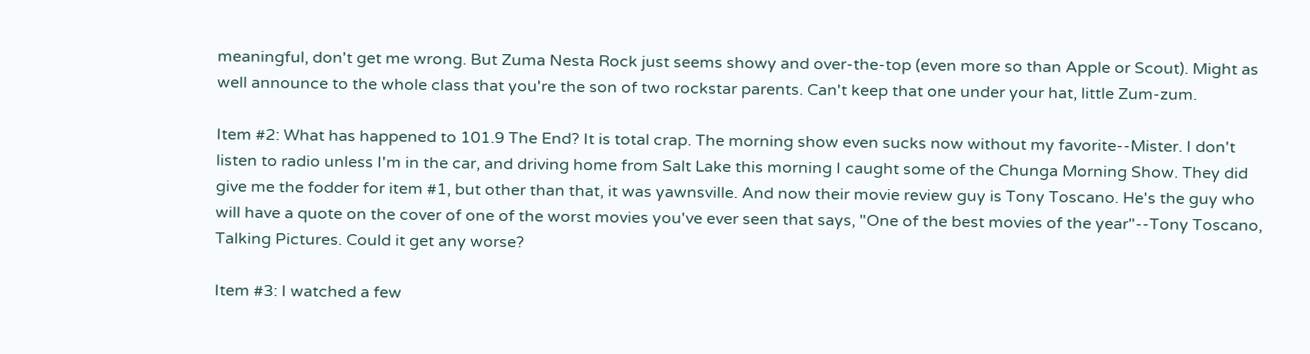meaningful, don't get me wrong. But Zuma Nesta Rock just seems showy and over-the-top (even more so than Apple or Scout). Might as well announce to the whole class that you're the son of two rockstar parents. Can't keep that one under your hat, little Zum-zum.

Item #2: What has happened to 101.9 The End? It is total crap. The morning show even sucks now without my favorite--Mister. I don't listen to radio unless I'm in the car, and driving home from Salt Lake this morning I caught some of the Chunga Morning Show. They did give me the fodder for item #1, but other than that, it was yawnsville. And now their movie review guy is Tony Toscano. He's the guy who will have a quote on the cover of one of the worst movies you've ever seen that says, "One of the best movies of the year"--Tony Toscano, Talking Pictures. Could it get any worse?

Item #3: I watched a few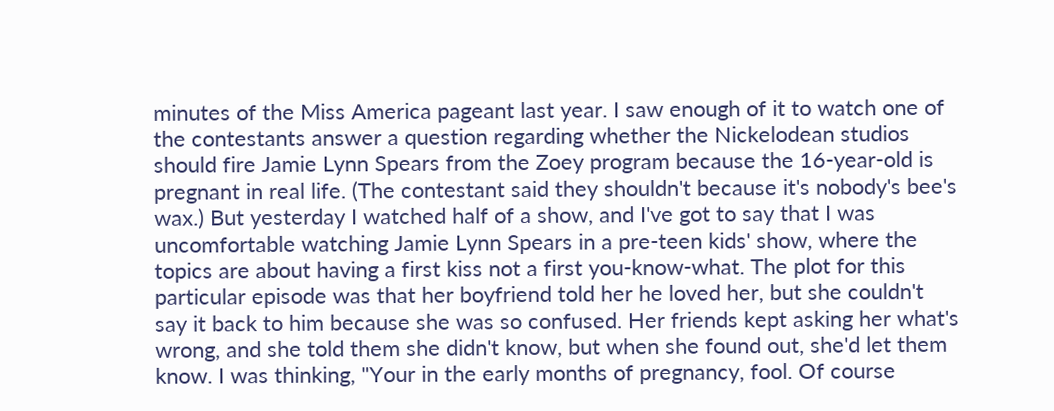minutes of the Miss America pageant last year. I saw enough of it to watch one of the contestants answer a question regarding whether the Nickelodean studios should fire Jamie Lynn Spears from the Zoey program because the 16-year-old is pregnant in real life. (The contestant said they shouldn't because it's nobody's bee's wax.) But yesterday I watched half of a show, and I've got to say that I was uncomfortable watching Jamie Lynn Spears in a pre-teen kids' show, where the topics are about having a first kiss not a first you-know-what. The plot for this particular episode was that her boyfriend told her he loved her, but she couldn't say it back to him because she was so confused. Her friends kept asking her what's wrong, and she told them she didn't know, but when she found out, she'd let them know. I was thinking, "Your in the early months of pregnancy, fool. Of course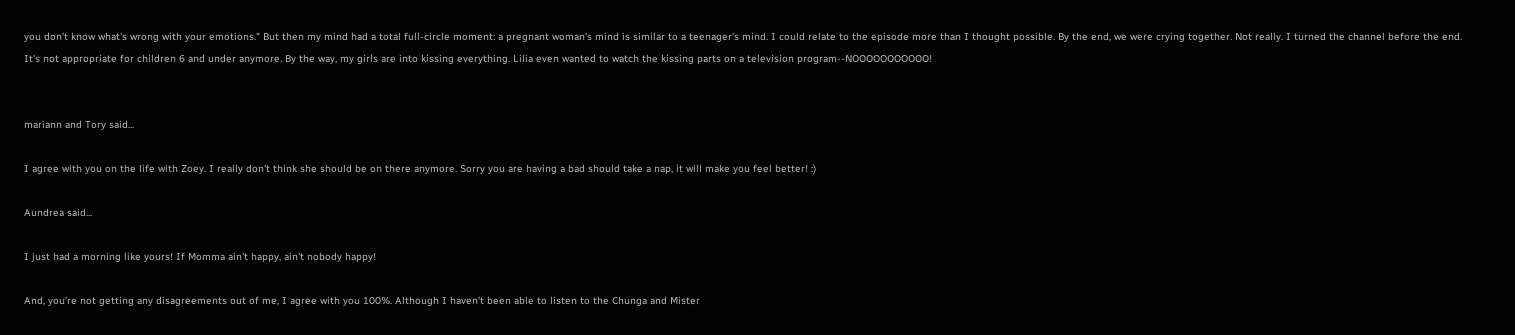you don't know what's wrong with your emotions." But then my mind had a total full-circle moment: a pregnant woman's mind is similar to a teenager's mind. I could relate to the episode more than I thought possible. By the end, we were crying together. Not really. I turned the channel before the end. It's not appropriate for children 6 and under anymore. By the way, my girls are into kissing everything. Lilia even wanted to watch the kissing parts on a television program--NOOOOOOOOOOO!


mariann and Tory said...

I agree with you on the life with Zoey. I really don't think she should be on there anymore. Sorry you are having a bad should take a nap, it will make you feel better! :)

Aundrea said...

I just had a morning like yours! If Momma ain't happy, ain't nobody happy!

And, you're not getting any disagreements out of me, I agree with you 100%. Although I haven't been able to listen to the Chunga and Mister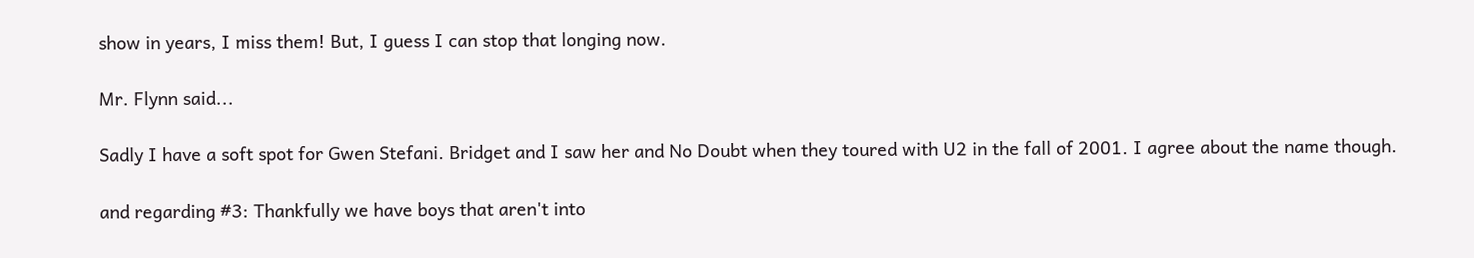show in years, I miss them! But, I guess I can stop that longing now.

Mr. Flynn said...

Sadly I have a soft spot for Gwen Stefani. Bridget and I saw her and No Doubt when they toured with U2 in the fall of 2001. I agree about the name though.

and regarding #3: Thankfully we have boys that aren't into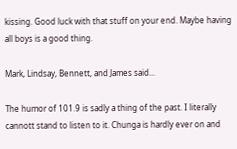kissing. Good luck with that stuff on your end. Maybe having all boys is a good thing.

Mark, Lindsay, Bennett, and James said...

The humor of 101.9 is sadly a thing of the past. I literally cannott stand to listen to it. Chunga is hardly ever on and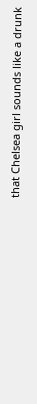that Chelsea girl sounds like a drunk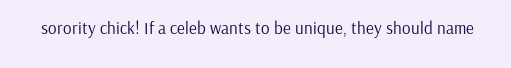sorority chick! If a celeb wants to be unique, they should name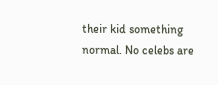their kid something normal. No celebs are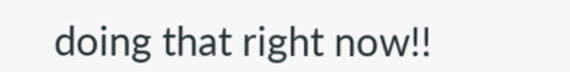doing that right now!!